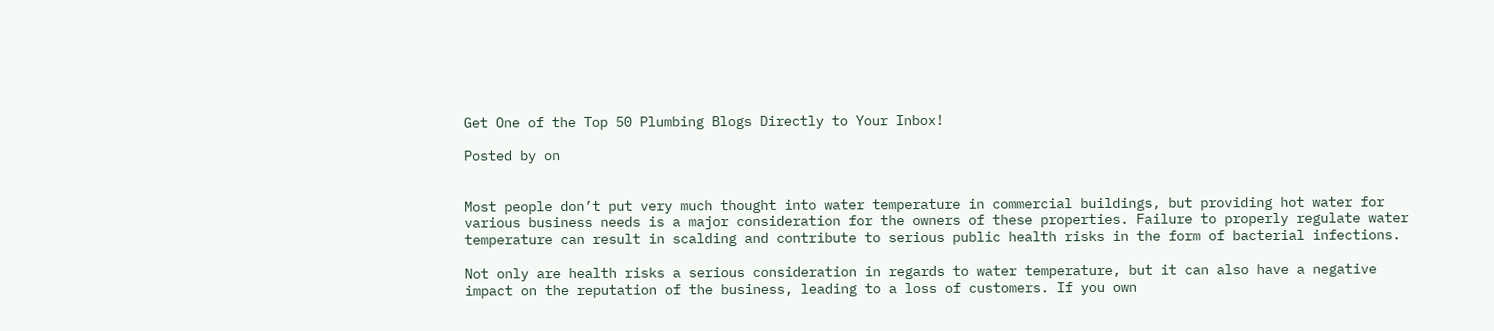Get One of the Top 50 Plumbing Blogs Directly to Your Inbox!

Posted by on


Most people don’t put very much thought into water temperature in commercial buildings, but providing hot water for various business needs is a major consideration for the owners of these properties. Failure to properly regulate water temperature can result in scalding and contribute to serious public health risks in the form of bacterial infections.

Not only are health risks a serious consideration in regards to water temperature, but it can also have a negative impact on the reputation of the business, leading to a loss of customers. If you own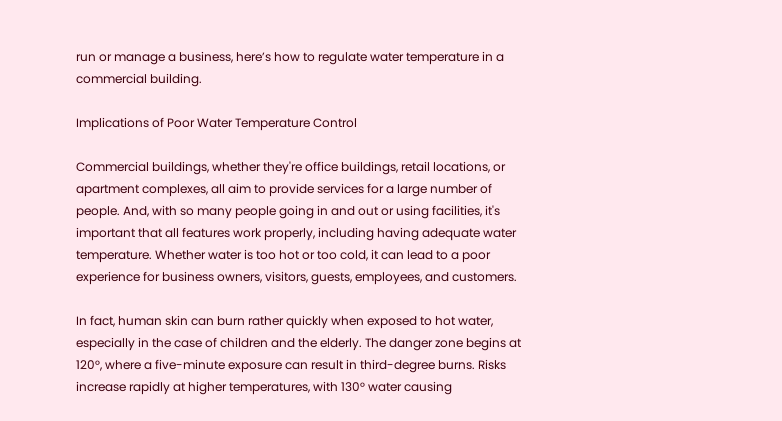run or manage a business, here’s how to regulate water temperature in a commercial building.

Implications of Poor Water Temperature Control

Commercial buildings, whether they're office buildings, retail locations, or apartment complexes, all aim to provide services for a large number of people. And, with so many people going in and out or using facilities, it's important that all features work properly, including having adequate water temperature. Whether water is too hot or too cold, it can lead to a poor experience for business owners, visitors, guests, employees, and customers.

In fact, human skin can burn rather quickly when exposed to hot water, especially in the case of children and the elderly. The danger zone begins at 120°, where a five-minute exposure can result in third-degree burns. Risks increase rapidly at higher temperatures, with 130° water causing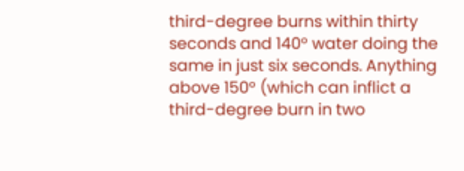third-degree burns within thirty seconds and 140° water doing the same in just six seconds. Anything above 150° (which can inflict a third-degree burn in two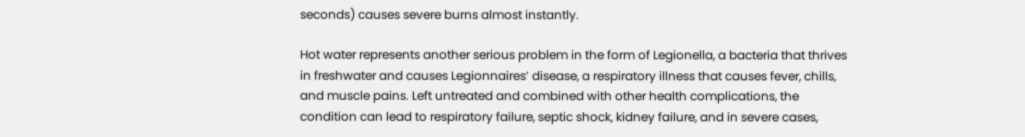seconds) causes severe burns almost instantly.

Hot water represents another serious problem in the form of Legionella, a bacteria that thrives in freshwater and causes Legionnaires’ disease, a respiratory illness that causes fever, chills, and muscle pains. Left untreated and combined with other health complications, the condition can lead to respiratory failure, septic shock, kidney failure, and in severe cases,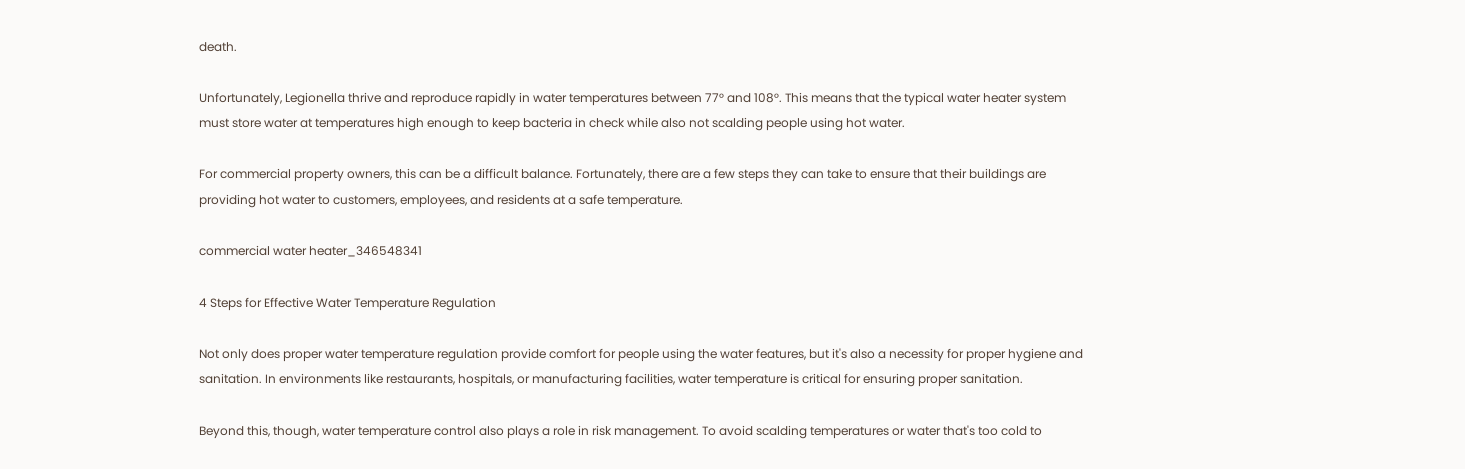death.

Unfortunately, Legionella thrive and reproduce rapidly in water temperatures between 77° and 108°. This means that the typical water heater system must store water at temperatures high enough to keep bacteria in check while also not scalding people using hot water.

For commercial property owners, this can be a difficult balance. Fortunately, there are a few steps they can take to ensure that their buildings are providing hot water to customers, employees, and residents at a safe temperature.

commercial water heater_346548341

4 Steps for Effective Water Temperature Regulation

Not only does proper water temperature regulation provide comfort for people using the water features, but it's also a necessity for proper hygiene and sanitation. In environments like restaurants, hospitals, or manufacturing facilities, water temperature is critical for ensuring proper sanitation.

Beyond this, though, water temperature control also plays a role in risk management. To avoid scalding temperatures or water that's too cold to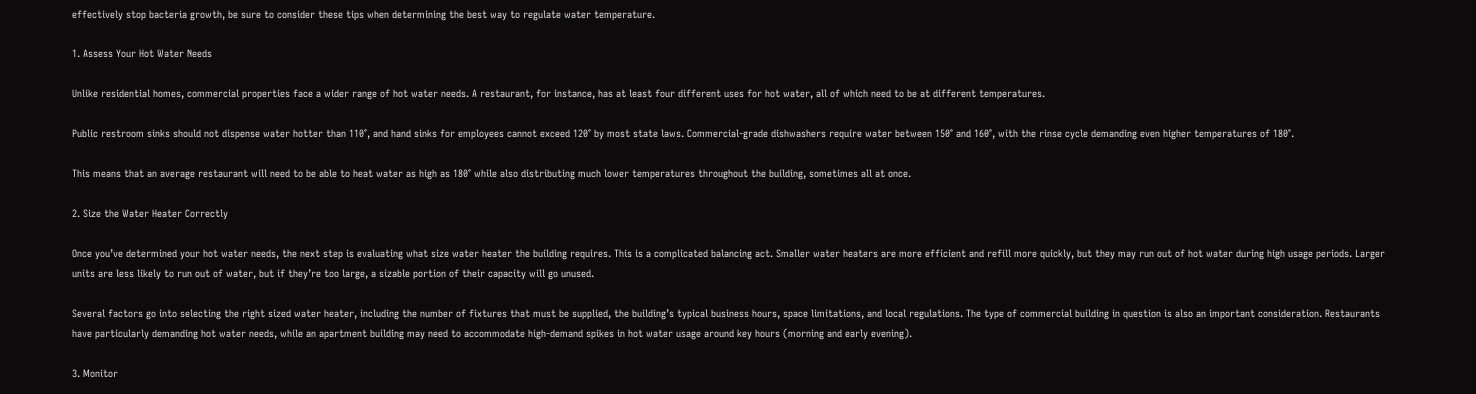effectively stop bacteria growth, be sure to consider these tips when determining the best way to regulate water temperature.

1. Assess Your Hot Water Needs

Unlike residential homes, commercial properties face a wider range of hot water needs. A restaurant, for instance, has at least four different uses for hot water, all of which need to be at different temperatures.

Public restroom sinks should not dispense water hotter than 110°, and hand sinks for employees cannot exceed 120° by most state laws. Commercial-grade dishwashers require water between 150° and 160°, with the rinse cycle demanding even higher temperatures of 180°.

This means that an average restaurant will need to be able to heat water as high as 180° while also distributing much lower temperatures throughout the building, sometimes all at once.

2. Size the Water Heater Correctly

Once you’ve determined your hot water needs, the next step is evaluating what size water heater the building requires. This is a complicated balancing act. Smaller water heaters are more efficient and refill more quickly, but they may run out of hot water during high usage periods. Larger units are less likely to run out of water, but if they’re too large, a sizable portion of their capacity will go unused.

Several factors go into selecting the right sized water heater, including the number of fixtures that must be supplied, the building’s typical business hours, space limitations, and local regulations. The type of commercial building in question is also an important consideration. Restaurants have particularly demanding hot water needs, while an apartment building may need to accommodate high-demand spikes in hot water usage around key hours (morning and early evening).

3. Monitor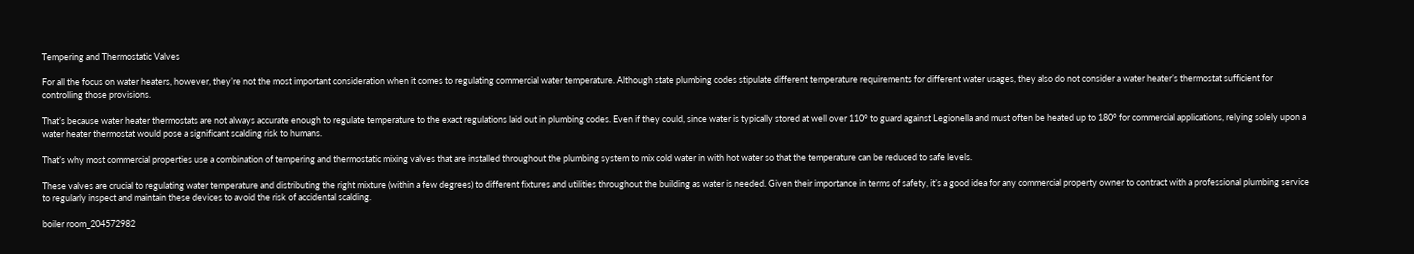Tempering and Thermostatic Valves

For all the focus on water heaters, however, they’re not the most important consideration when it comes to regulating commercial water temperature. Although state plumbing codes stipulate different temperature requirements for different water usages, they also do not consider a water heater’s thermostat sufficient for controlling those provisions.

That’s because water heater thermostats are not always accurate enough to regulate temperature to the exact regulations laid out in plumbing codes. Even if they could, since water is typically stored at well over 110° to guard against Legionella and must often be heated up to 180° for commercial applications, relying solely upon a water heater thermostat would pose a significant scalding risk to humans.

That’s why most commercial properties use a combination of tempering and thermostatic mixing valves that are installed throughout the plumbing system to mix cold water in with hot water so that the temperature can be reduced to safe levels.

These valves are crucial to regulating water temperature and distributing the right mixture (within a few degrees) to different fixtures and utilities throughout the building as water is needed. Given their importance in terms of safety, it’s a good idea for any commercial property owner to contract with a professional plumbing service to regularly inspect and maintain these devices to avoid the risk of accidental scalding.

boiler room_204572982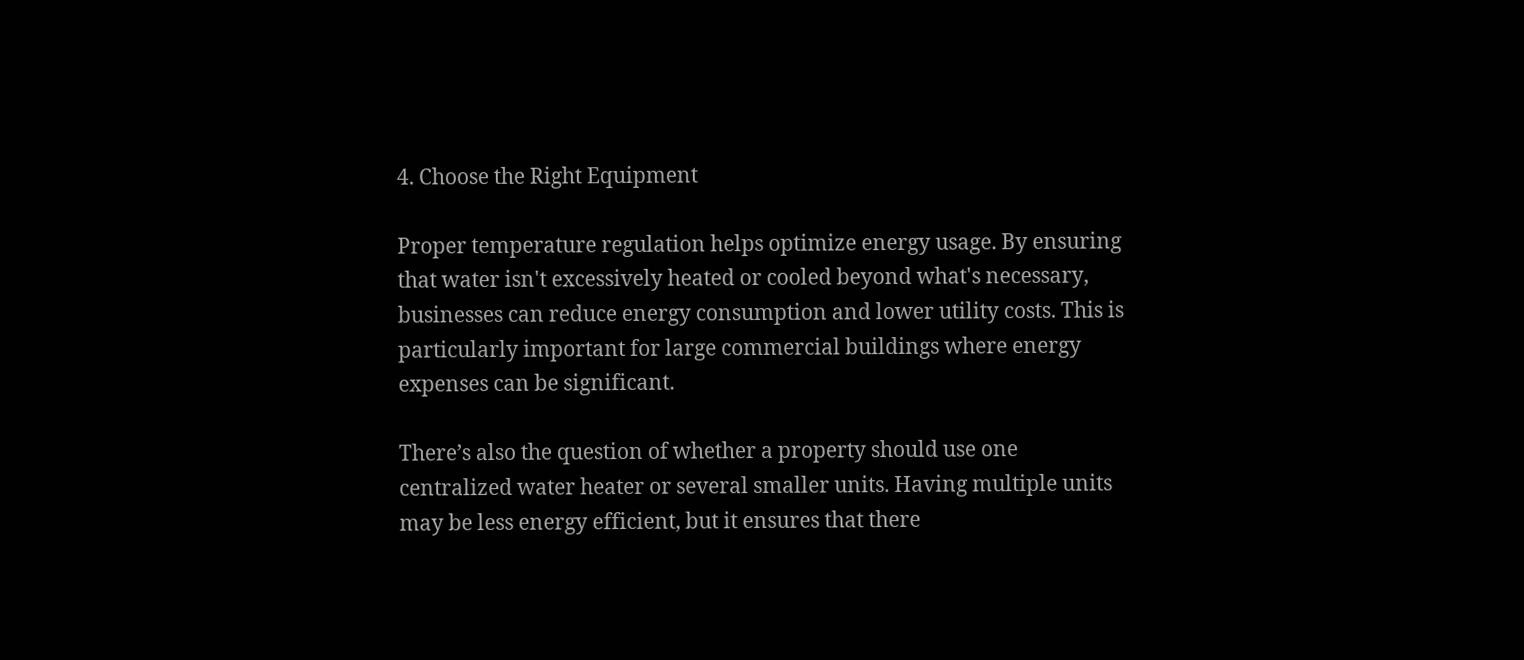4. Choose the Right Equipment

Proper temperature regulation helps optimize energy usage. By ensuring that water isn't excessively heated or cooled beyond what's necessary, businesses can reduce energy consumption and lower utility costs. This is particularly important for large commercial buildings where energy expenses can be significant.

There’s also the question of whether a property should use one centralized water heater or several smaller units. Having multiple units may be less energy efficient, but it ensures that there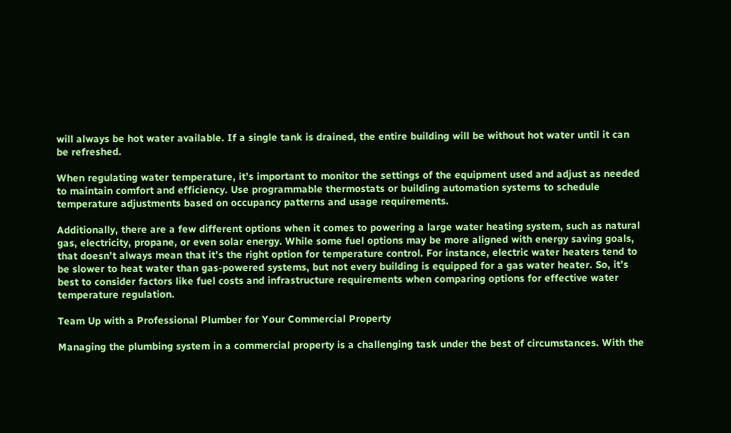will always be hot water available. If a single tank is drained, the entire building will be without hot water until it can be refreshed.

When regulating water temperature, it’s important to monitor the settings of the equipment used and adjust as needed to maintain comfort and efficiency. Use programmable thermostats or building automation systems to schedule temperature adjustments based on occupancy patterns and usage requirements.

Additionally, there are a few different options when it comes to powering a large water heating system, such as natural gas, electricity, propane, or even solar energy. While some fuel options may be more aligned with energy saving goals, that doesn’t always mean that it’s the right option for temperature control. For instance, electric water heaters tend to be slower to heat water than gas-powered systems, but not every building is equipped for a gas water heater. So, it’s best to consider factors like fuel costs and infrastructure requirements when comparing options for effective water temperature regulation.

Team Up with a Professional Plumber for Your Commercial Property

Managing the plumbing system in a commercial property is a challenging task under the best of circumstances. With the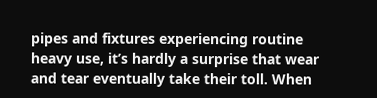pipes and fixtures experiencing routine heavy use, it’s hardly a surprise that wear and tear eventually take their toll. When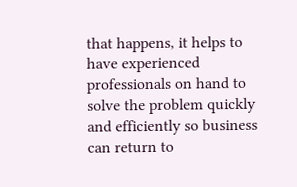that happens, it helps to have experienced professionals on hand to solve the problem quickly and efficiently so business can return to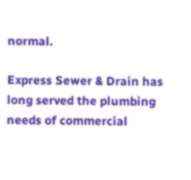normal.

Express Sewer & Drain has long served the plumbing needs of commercial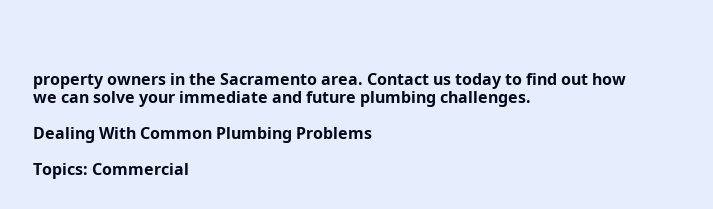property owners in the Sacramento area. Contact us today to find out how we can solve your immediate and future plumbing challenges.

Dealing With Common Plumbing Problems

Topics: Commercial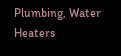Plumbing, Water Heaters